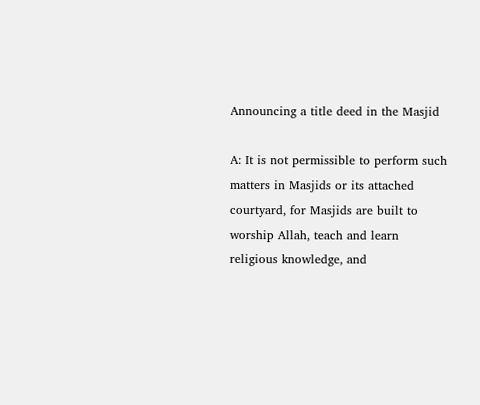Announcing a title deed in the Masjid

A: It is not permissible to perform such matters in Masjids or its attached courtyard, for Masjids are built to worship Allah, teach and learn religious knowledge, and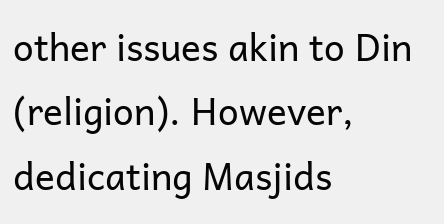other issues akin to Din (religion). However, dedicating Masjids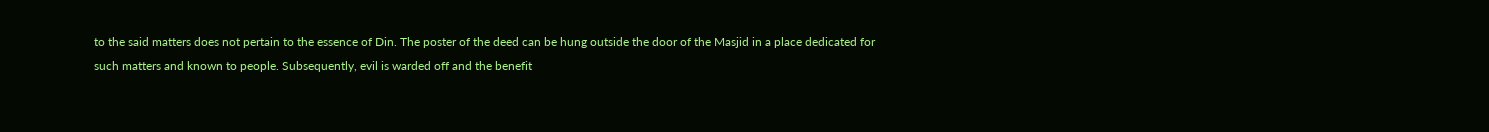to the said matters does not pertain to the essence of Din. The poster of the deed can be hung outside the door of the Masjid in a place dedicated for such matters and known to people. Subsequently, evil is warded off and the benefit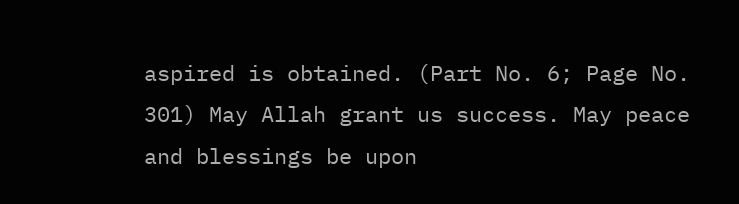aspired is obtained. (Part No. 6; Page No. 301) May Allah grant us success. May peace and blessings be upon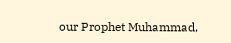our Prophet Muhammad,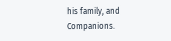his family, and Companions.